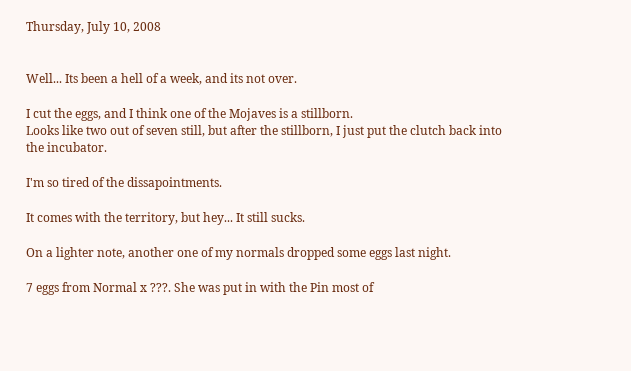Thursday, July 10, 2008


Well... Its been a hell of a week, and its not over.

I cut the eggs, and I think one of the Mojaves is a stillborn.
Looks like two out of seven still, but after the stillborn, I just put the clutch back into the incubator.

I'm so tired of the dissapointments.

It comes with the territory, but hey... It still sucks.

On a lighter note, another one of my normals dropped some eggs last night.

7 eggs from Normal x ???. She was put in with the Pin most of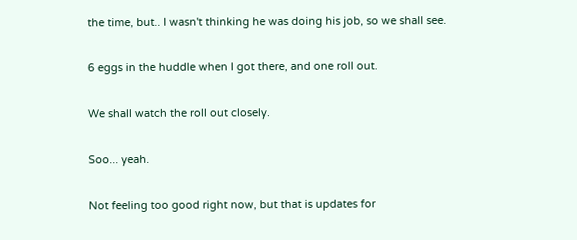the time, but.. I wasn't thinking he was doing his job, so we shall see.

6 eggs in the huddle when I got there, and one roll out.

We shall watch the roll out closely.

Soo... yeah.

Not feeling too good right now, but that is updates for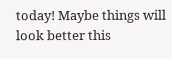today! Maybe things will look better this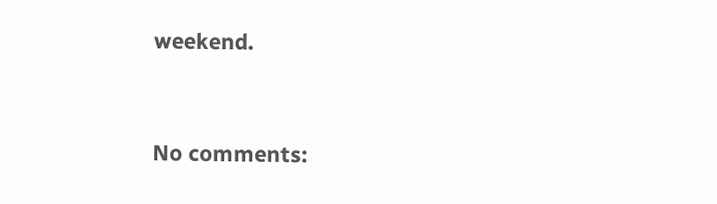weekend.


No comments: